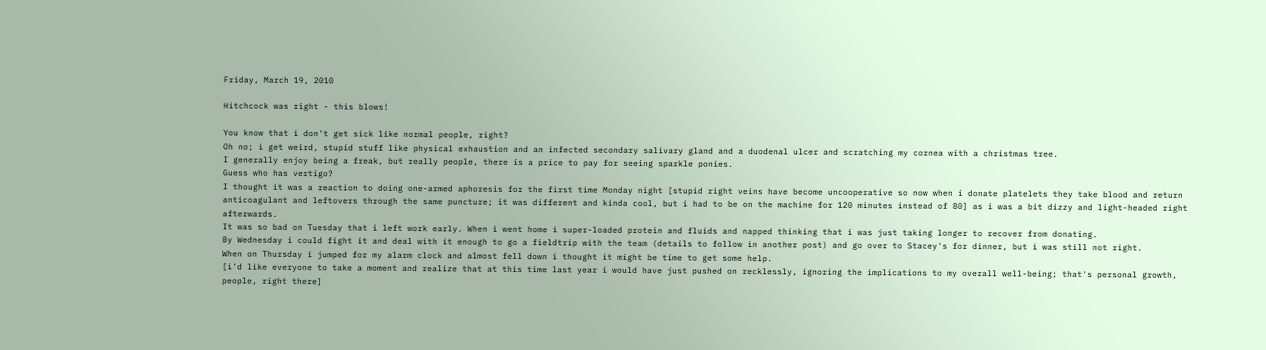Friday, March 19, 2010

Hitchcock was right - this blows!

You know that i don't get sick like normal people, right?
Oh no; i get weird, stupid stuff like physical exhaustion and an infected secondary salivary gland and a duodenal ulcer and scratching my cornea with a christmas tree.
I generally enjoy being a freak, but really people, there is a price to pay for seeing sparkle ponies.
Guess who has vertigo?
I thought it was a reaction to doing one-armed aphoresis for the first time Monday night [stupid right veins have become uncooperative so now when i donate platelets they take blood and return anticoagulant and leftovers through the same puncture; it was different and kinda cool, but i had to be on the machine for 120 minutes instead of 80] as i was a bit dizzy and light-headed right afterwards.
It was so bad on Tuesday that i left work early. When i went home i super-loaded protein and fluids and napped thinking that i was just taking longer to recover from donating.
By Wednesday i could fight it and deal with it enough to go a fieldtrip with the team (details to follow in another post) and go over to Stacey's for dinner, but i was still not right.
When on Thursday i jumped for my alarm clock and almost fell down i thought it might be time to get some help.
[i'd like everyone to take a moment and realize that at this time last year i would have just pushed on recklessly, ignoring the implications to my overall well-being; that's personal growth, people, right there]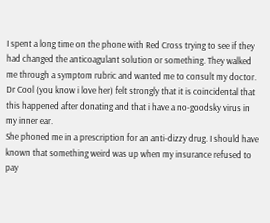I spent a long time on the phone with Red Cross trying to see if they had changed the anticoagulant solution or something. They walked me through a symptom rubric and wanted me to consult my doctor.
Dr Cool (you know i love her) felt strongly that it is coincidental that this happened after donating and that i have a no-goodsky virus in my inner ear.
She phoned me in a prescription for an anti-dizzy drug. I should have known that something weird was up when my insurance refused to pay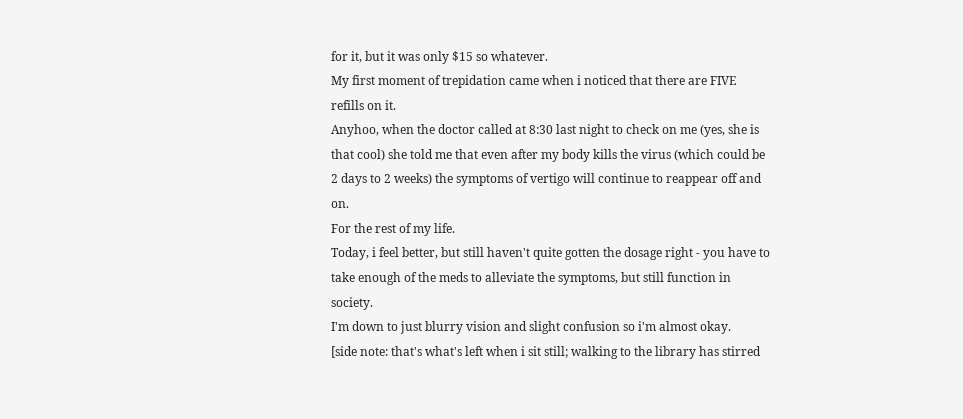for it, but it was only $15 so whatever.
My first moment of trepidation came when i noticed that there are FIVE refills on it.
Anyhoo, when the doctor called at 8:30 last night to check on me (yes, she is that cool) she told me that even after my body kills the virus (which could be 2 days to 2 weeks) the symptoms of vertigo will continue to reappear off and on.
For the rest of my life.
Today, i feel better, but still haven't quite gotten the dosage right - you have to take enough of the meds to alleviate the symptoms, but still function in society.
I'm down to just blurry vision and slight confusion so i'm almost okay.
[side note: that's what's left when i sit still; walking to the library has stirred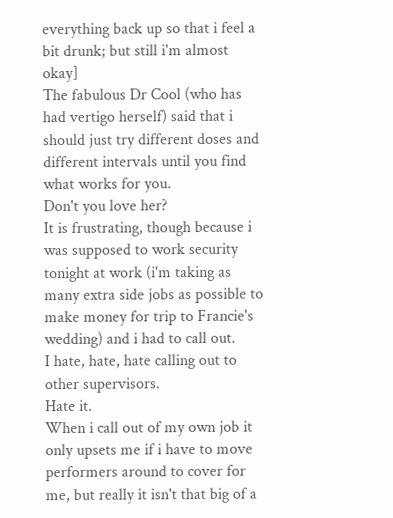everything back up so that i feel a bit drunk; but still i'm almost okay]
The fabulous Dr Cool (who has had vertigo herself) said that i should just try different doses and different intervals until you find what works for you.
Don't you love her?
It is frustrating, though because i was supposed to work security tonight at work (i'm taking as many extra side jobs as possible to make money for trip to Francie's wedding) and i had to call out.
I hate, hate, hate calling out to other supervisors.
Hate it.
When i call out of my own job it only upsets me if i have to move performers around to cover for me, but really it isn't that big of a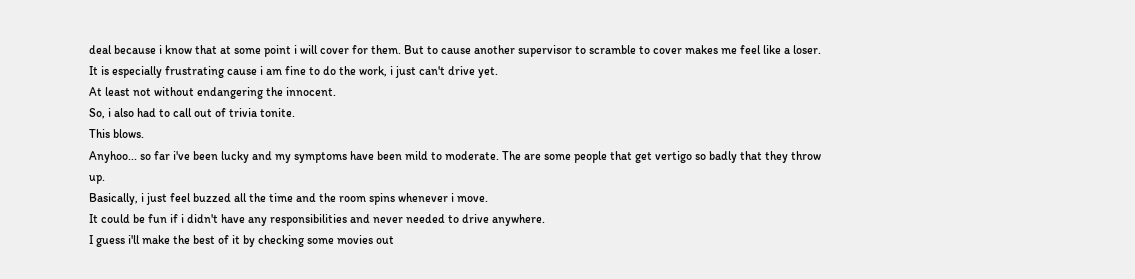deal because i know that at some point i will cover for them. But to cause another supervisor to scramble to cover makes me feel like a loser. It is especially frustrating cause i am fine to do the work, i just can't drive yet.
At least not without endangering the innocent.
So, i also had to call out of trivia tonite.
This blows.
Anyhoo... so far i've been lucky and my symptoms have been mild to moderate. The are some people that get vertigo so badly that they throw up.
Basically, i just feel buzzed all the time and the room spins whenever i move.
It could be fun if i didn't have any responsibilities and never needed to drive anywhere.
I guess i'll make the best of it by checking some movies out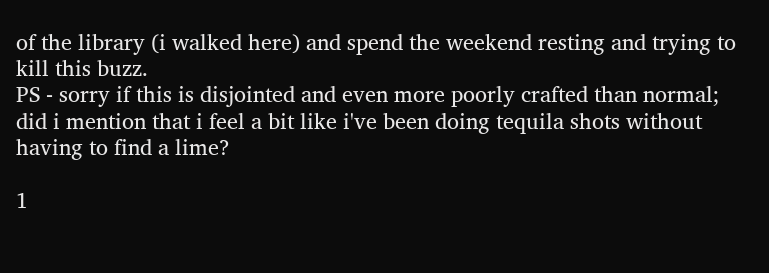of the library (i walked here) and spend the weekend resting and trying to kill this buzz.
PS - sorry if this is disjointed and even more poorly crafted than normal; did i mention that i feel a bit like i've been doing tequila shots without having to find a lime?

1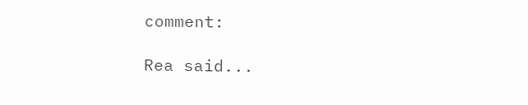comment:

Rea said...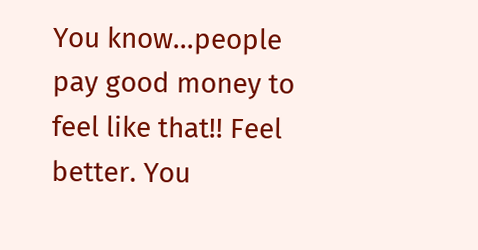You know...people pay good money to feel like that!! Feel better. You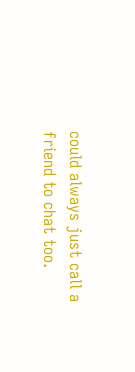could always just call a friend to chat too.